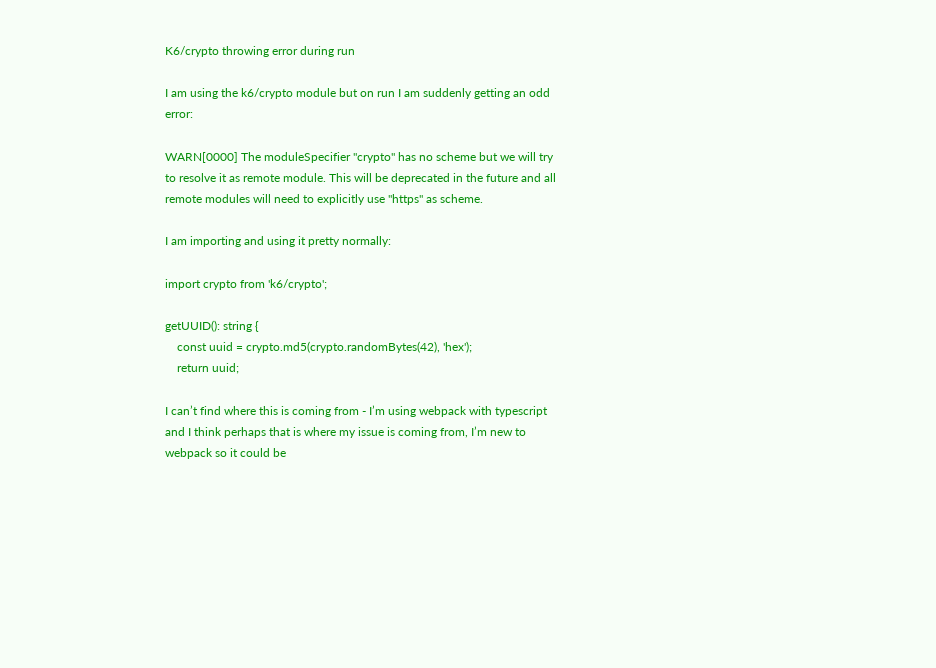K6/crypto throwing error during run

I am using the k6/crypto module but on run I am suddenly getting an odd error:

WARN[0000] The moduleSpecifier "crypto" has no scheme but we will try to resolve it as remote module. This will be deprecated in the future and all remote modules will need to explicitly use "https" as scheme.

I am importing and using it pretty normally:

import crypto from 'k6/crypto';

getUUID(): string {
    const uuid = crypto.md5(crypto.randomBytes(42), 'hex');
    return uuid;

I can’t find where this is coming from - I’m using webpack with typescript and I think perhaps that is where my issue is coming from, I’m new to webpack so it could be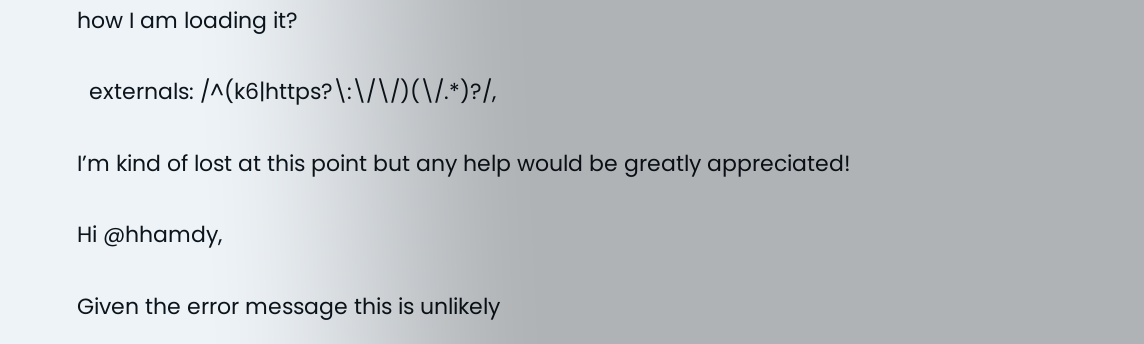how I am loading it?

  externals: /^(k6|https?\:\/\/)(\/.*)?/,

I’m kind of lost at this point but any help would be greatly appreciated!

Hi @hhamdy,

Given the error message this is unlikely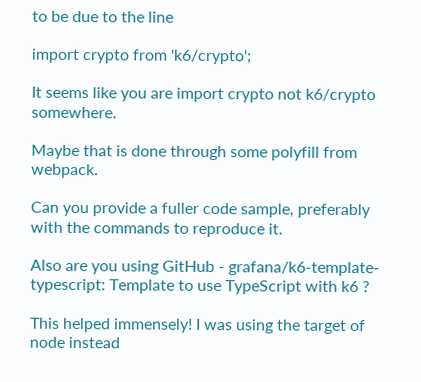to be due to the line

import crypto from 'k6/crypto';

It seems like you are import crypto not k6/crypto somewhere.

Maybe that is done through some polyfill from webpack.

Can you provide a fuller code sample, preferably with the commands to reproduce it.

Also are you using GitHub - grafana/k6-template-typescript: Template to use TypeScript with k6 ?

This helped immensely! I was using the target of node instead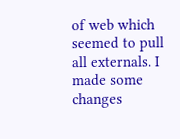of web which seemed to pull all externals. I made some changes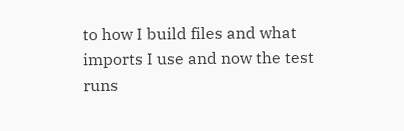to how I build files and what imports I use and now the test runs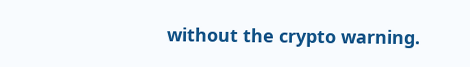without the crypto warning.